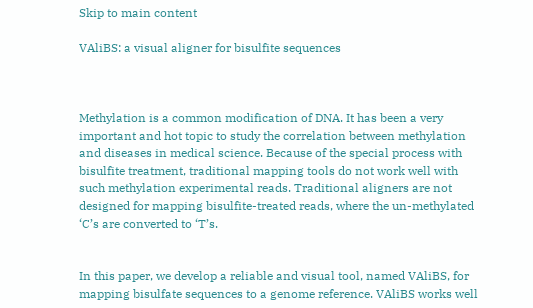Skip to main content

VAliBS: a visual aligner for bisulfite sequences



Methylation is a common modification of DNA. It has been a very important and hot topic to study the correlation between methylation and diseases in medical science. Because of the special process with bisulfite treatment, traditional mapping tools do not work well with such methylation experimental reads. Traditional aligners are not designed for mapping bisulfite-treated reads, where the un-methylated ‘C’s are converted to ‘T’s.


In this paper, we develop a reliable and visual tool, named VAliBS, for mapping bisulfate sequences to a genome reference. VAliBS works well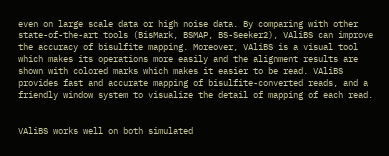even on large scale data or high noise data. By comparing with other state-of-the-art tools (BisMark, BSMAP, BS-Seeker2), VAliBS can improve the accuracy of bisulfite mapping. Moreover, VAliBS is a visual tool which makes its operations more easily and the alignment results are shown with colored marks which makes it easier to be read. VAliBS provides fast and accurate mapping of bisulfite-converted reads, and a friendly window system to visualize the detail of mapping of each read.


VAliBS works well on both simulated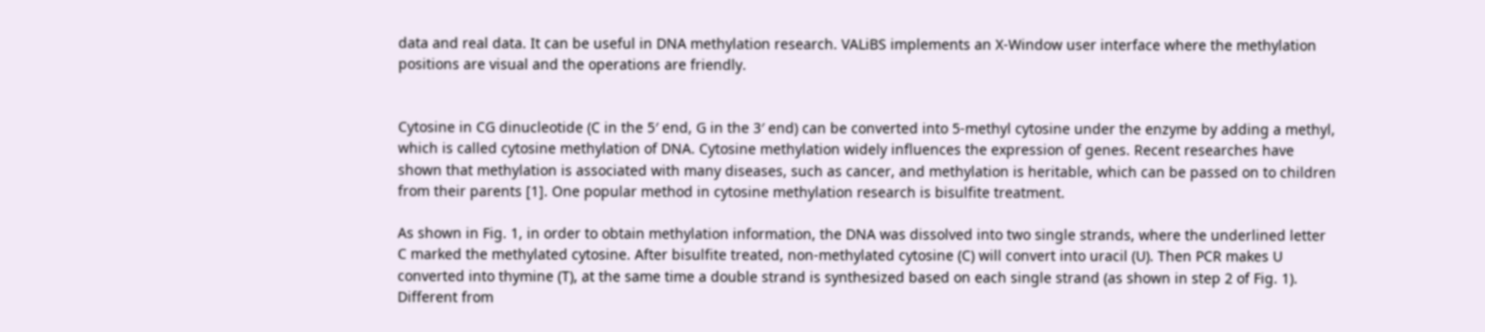data and real data. It can be useful in DNA methylation research. VALiBS implements an X-Window user interface where the methylation positions are visual and the operations are friendly.


Cytosine in CG dinucleotide (C in the 5′ end, G in the 3′ end) can be converted into 5-methyl cytosine under the enzyme by adding a methyl, which is called cytosine methylation of DNA. Cytosine methylation widely influences the expression of genes. Recent researches have shown that methylation is associated with many diseases, such as cancer, and methylation is heritable, which can be passed on to children from their parents [1]. One popular method in cytosine methylation research is bisulfite treatment.

As shown in Fig. 1, in order to obtain methylation information, the DNA was dissolved into two single strands, where the underlined letter C marked the methylated cytosine. After bisulfite treated, non-methylated cytosine (C) will convert into uracil (U). Then PCR makes U converted into thymine (T), at the same time a double strand is synthesized based on each single strand (as shown in step 2 of Fig. 1). Different from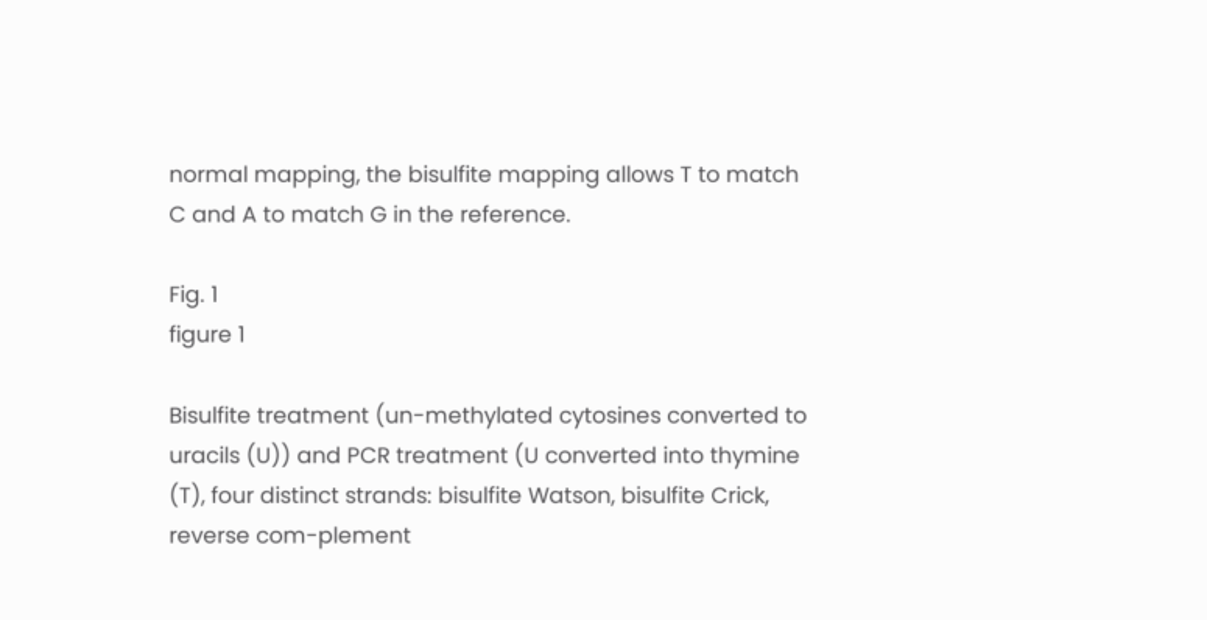normal mapping, the bisulfite mapping allows T to match C and A to match G in the reference.

Fig. 1
figure 1

Bisulfite treatment (un-methylated cytosines converted to uracils (U)) and PCR treatment (U converted into thymine (T), four distinct strands: bisulfite Watson, bisulfite Crick, reverse com-plement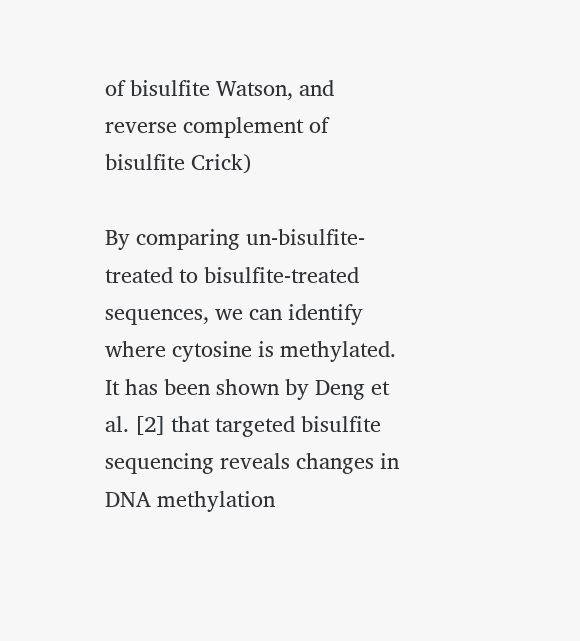of bisulfite Watson, and reverse complement of bisulfite Crick)

By comparing un-bisulfite-treated to bisulfite-treated sequences, we can identify where cytosine is methylated. It has been shown by Deng et al. [2] that targeted bisulfite sequencing reveals changes in DNA methylation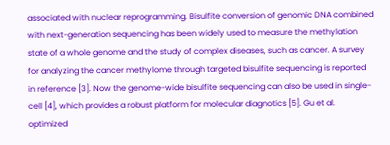associated with nuclear reprogramming. Bisulfite conversion of genomic DNA combined with next-generation sequencing has been widely used to measure the methylation state of a whole genome and the study of complex diseases, such as cancer. A survey for analyzing the cancer methylome through targeted bisulfite sequencing is reported in reference [3]. Now the genome-wide bisulfite sequencing can also be used in single-cell [4], which provides a robust platform for molecular diagnotics [5]. Gu et al. optimized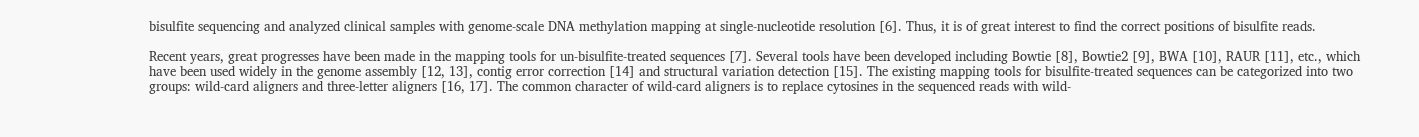bisulfite sequencing and analyzed clinical samples with genome-scale DNA methylation mapping at single-nucleotide resolution [6]. Thus, it is of great interest to find the correct positions of bisulfite reads.

Recent years, great progresses have been made in the mapping tools for un-bisulfite-treated sequences [7]. Several tools have been developed including Bowtie [8], Bowtie2 [9], BWA [10], RAUR [11], etc., which have been used widely in the genome assembly [12, 13], contig error correction [14] and structural variation detection [15]. The existing mapping tools for bisulfite-treated sequences can be categorized into two groups: wild-card aligners and three-letter aligners [16, 17]. The common character of wild-card aligners is to replace cytosines in the sequenced reads with wild-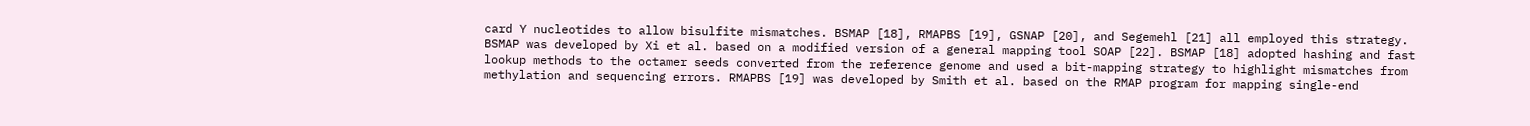card Y nucleotides to allow bisulfite mismatches. BSMAP [18], RMAPBS [19], GSNAP [20], and Segemehl [21] all employed this strategy. BSMAP was developed by Xi et al. based on a modified version of a general mapping tool SOAP [22]. BSMAP [18] adopted hashing and fast lookup methods to the octamer seeds converted from the reference genome and used a bit-mapping strategy to highlight mismatches from methylation and sequencing errors. RMAPBS [19] was developed by Smith et al. based on the RMAP program for mapping single-end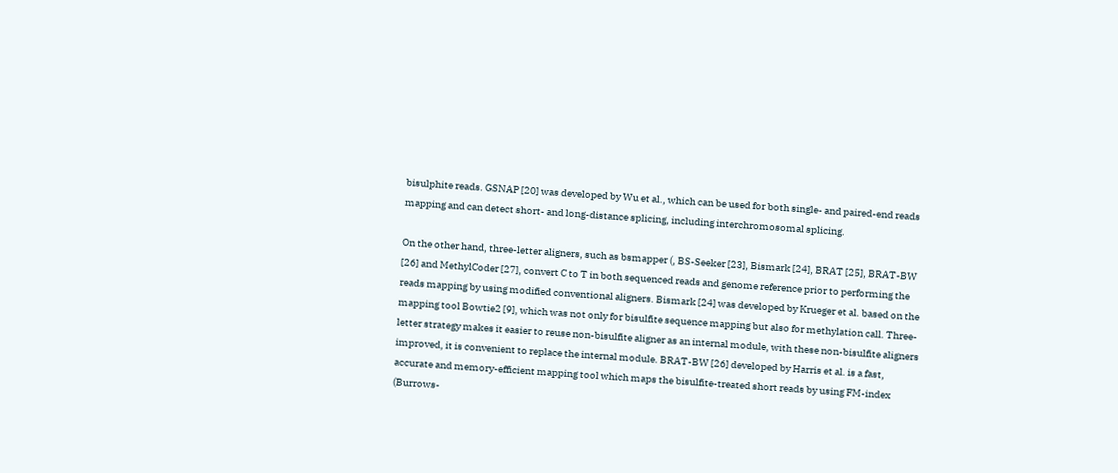bisulphite reads. GSNAP [20] was developed by Wu et al., which can be used for both single- and paired-end reads mapping and can detect short- and long-distance splicing, including interchromosomal splicing.

On the other hand, three-letter aligners, such as bsmapper (, BS-Seeker [23], Bismark [24], BRAT [25], BRAT-BW [26] and MethylCoder [27], convert C to T in both sequenced reads and genome reference prior to performing the reads mapping by using modified conventional aligners. Bismark [24] was developed by Krueger et al. based on the mapping tool Bowtie2 [9], which was not only for bisulfite sequence mapping but also for methylation call. Three-letter strategy makes it easier to reuse non-bisulfite aligner as an internal module, with these non-bisulfite aligners improved, it is convenient to replace the internal module. BRAT-BW [26] developed by Harris et al. is a fast, accurate and memory-efficient mapping tool which maps the bisulfite-treated short reads by using FM-index (Burrows-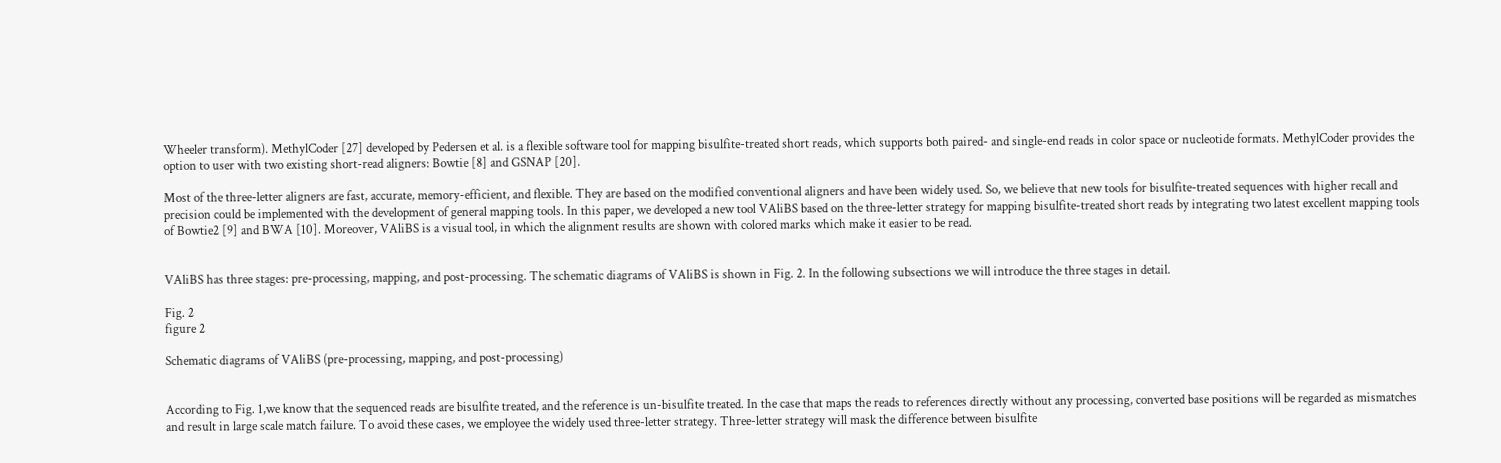Wheeler transform). MethylCoder [27] developed by Pedersen et al. is a flexible software tool for mapping bisulfite-treated short reads, which supports both paired- and single-end reads in color space or nucleotide formats. MethylCoder provides the option to user with two existing short-read aligners: Bowtie [8] and GSNAP [20].

Most of the three-letter aligners are fast, accurate, memory-efficient, and flexible. They are based on the modified conventional aligners and have been widely used. So, we believe that new tools for bisulfite-treated sequences with higher recall and precision could be implemented with the development of general mapping tools. In this paper, we developed a new tool VAliBS based on the three-letter strategy for mapping bisulfite-treated short reads by integrating two latest excellent mapping tools of Bowtie2 [9] and BWA [10]. Moreover, VAliBS is a visual tool, in which the alignment results are shown with colored marks which make it easier to be read.


VAliBS has three stages: pre-processing, mapping, and post-processing. The schematic diagrams of VAliBS is shown in Fig. 2. In the following subsections we will introduce the three stages in detail.

Fig. 2
figure 2

Schematic diagrams of VAliBS (pre-processing, mapping, and post-processing)


According to Fig. 1,we know that the sequenced reads are bisulfite treated, and the reference is un-bisulfite treated. In the case that maps the reads to references directly without any processing, converted base positions will be regarded as mismatches and result in large scale match failure. To avoid these cases, we employee the widely used three-letter strategy. Three-letter strategy will mask the difference between bisulfite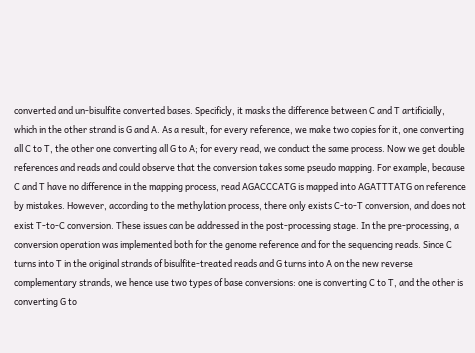converted and un-bisulfite converted bases. Specificly, it masks the difference between C and T artificially, which in the other strand is G and A. As a result, for every reference, we make two copies for it, one converting all C to T, the other one converting all G to A; for every read, we conduct the same process. Now we get double references and reads and could observe that the conversion takes some pseudo mapping. For example, because C and T have no difference in the mapping process, read AGACCCATG is mapped into AGATTTATG on reference by mistakes. However, according to the methylation process, there only exists C-to-T conversion, and does not exist T-to-C conversion. These issues can be addressed in the post-processing stage. In the pre-processing, a conversion operation was implemented both for the genome reference and for the sequencing reads. Since C turns into T in the original strands of bisulfite-treated reads and G turns into A on the new reverse complementary strands, we hence use two types of base conversions: one is converting C to T, and the other is converting G to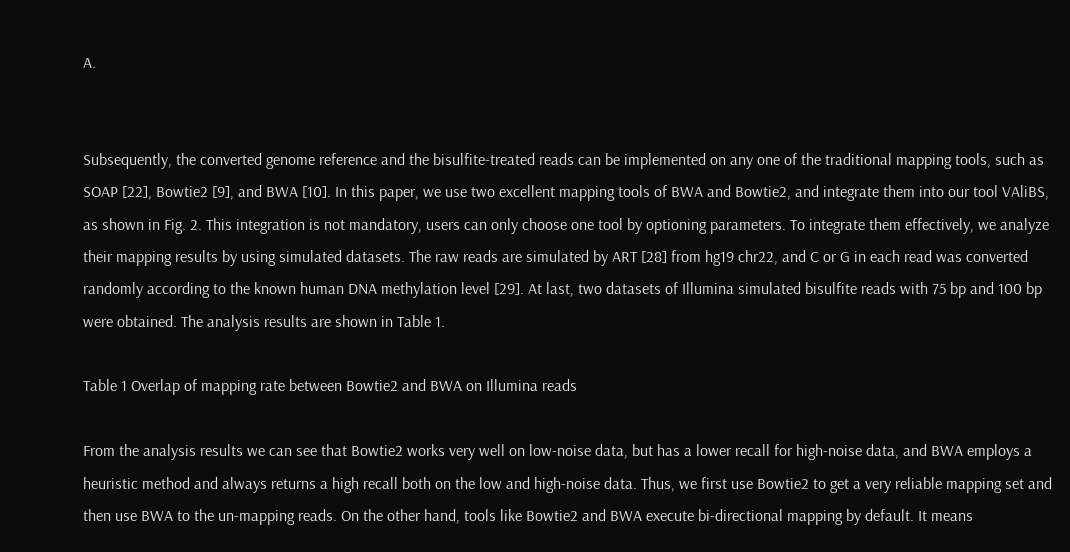A.


Subsequently, the converted genome reference and the bisulfite-treated reads can be implemented on any one of the traditional mapping tools, such as SOAP [22], Bowtie2 [9], and BWA [10]. In this paper, we use two excellent mapping tools of BWA and Bowtie2, and integrate them into our tool VAliBS, as shown in Fig. 2. This integration is not mandatory, users can only choose one tool by optioning parameters. To integrate them effectively, we analyze their mapping results by using simulated datasets. The raw reads are simulated by ART [28] from hg19 chr22, and C or G in each read was converted randomly according to the known human DNA methylation level [29]. At last, two datasets of Illumina simulated bisulfite reads with 75 bp and 100 bp were obtained. The analysis results are shown in Table 1.

Table 1 Overlap of mapping rate between Bowtie2 and BWA on Illumina reads

From the analysis results we can see that Bowtie2 works very well on low-noise data, but has a lower recall for high-noise data, and BWA employs a heuristic method and always returns a high recall both on the low and high-noise data. Thus, we first use Bowtie2 to get a very reliable mapping set and then use BWA to the un-mapping reads. On the other hand, tools like Bowtie2 and BWA execute bi-directional mapping by default. It means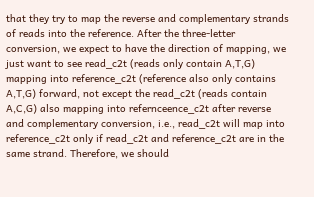that they try to map the reverse and complementary strands of reads into the reference. After the three-letter conversion, we expect to have the direction of mapping, we just want to see read_c2t (reads only contain A,T,G) mapping into reference_c2t (reference also only contains A,T,G) forward, not except the read_c2t (reads contain A,C,G) also mapping into refernceence_c2t after reverse and complementary conversion, i.e., read_c2t will map into reference_c2t only if read_c2t and reference_c2t are in the same strand. Therefore, we should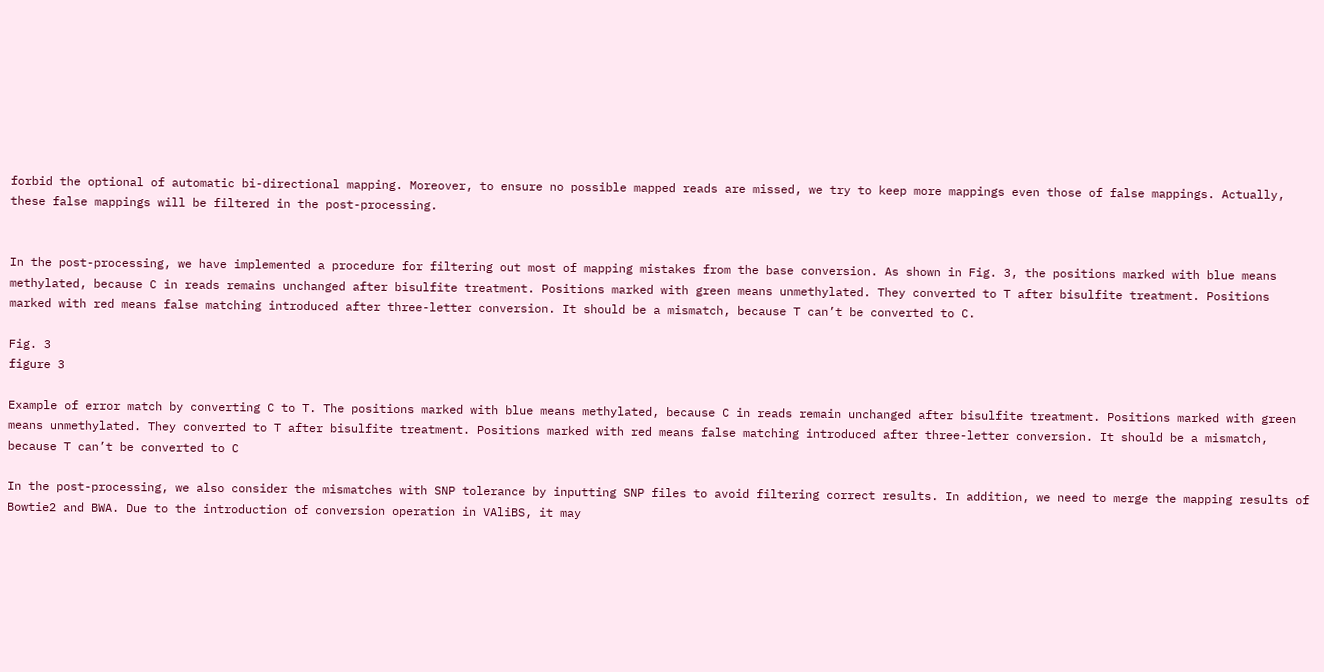forbid the optional of automatic bi-directional mapping. Moreover, to ensure no possible mapped reads are missed, we try to keep more mappings even those of false mappings. Actually, these false mappings will be filtered in the post-processing.


In the post-processing, we have implemented a procedure for filtering out most of mapping mistakes from the base conversion. As shown in Fig. 3, the positions marked with blue means methylated, because C in reads remains unchanged after bisulfite treatment. Positions marked with green means unmethylated. They converted to T after bisulfite treatment. Positions marked with red means false matching introduced after three-letter conversion. It should be a mismatch, because T can’t be converted to C.

Fig. 3
figure 3

Example of error match by converting C to T. The positions marked with blue means methylated, because C in reads remain unchanged after bisulfite treatment. Positions marked with green means unmethylated. They converted to T after bisulfite treatment. Positions marked with red means false matching introduced after three-letter conversion. It should be a mismatch, because T can’t be converted to C

In the post-processing, we also consider the mismatches with SNP tolerance by inputting SNP files to avoid filtering correct results. In addition, we need to merge the mapping results of Bowtie2 and BWA. Due to the introduction of conversion operation in VAliBS, it may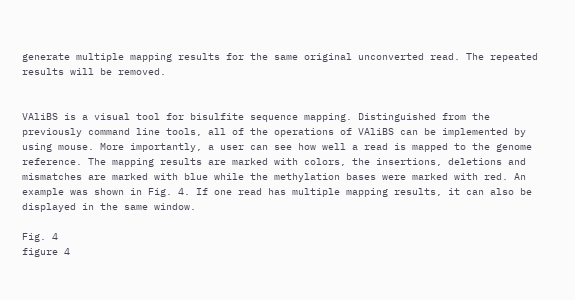generate multiple mapping results for the same original unconverted read. The repeated results will be removed.


VAliBS is a visual tool for bisulfite sequence mapping. Distinguished from the previously command line tools, all of the operations of VAliBS can be implemented by using mouse. More importantly, a user can see how well a read is mapped to the genome reference. The mapping results are marked with colors, the insertions, deletions and mismatches are marked with blue while the methylation bases were marked with red. An example was shown in Fig. 4. If one read has multiple mapping results, it can also be displayed in the same window.

Fig. 4
figure 4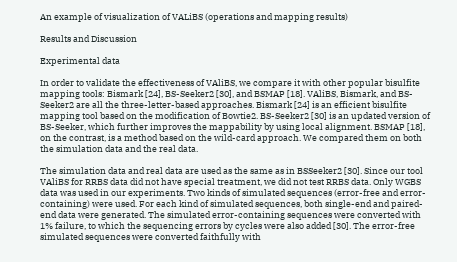An example of visualization of VALiBS (operations and mapping results)

Results and Discussion

Experimental data

In order to validate the effectiveness of VAliBS, we compare it with other popular bisulfite mapping tools: Bismark [24], BS-Seeker2 [30], and BSMAP [18]. VAliBS, Bismark, and BS-Seeker2 are all the three-letter-based approaches. Bismark [24] is an efficient bisulfite mapping tool based on the modification of Bowtie2. BS-Seeker2 [30] is an updated version of BS-Seeker, which further improves the mappability by using local alignment. BSMAP [18], on the contrast, is a method based on the wild-card approach. We compared them on both the simulation data and the real data.

The simulation data and real data are used as the same as in BSSeeker2 [30]. Since our tool VAliBS for RRBS data did not have special treatment, we did not test RRBS data. Only WGBS data was used in our experiments. Two kinds of simulated sequences (error-free and error-containing) were used. For each kind of simulated sequences, both single-end and paired-end data were generated. The simulated error-containing sequences were converted with 1% failure, to which the sequencing errors by cycles were also added [30]. The error-free simulated sequences were converted faithfully with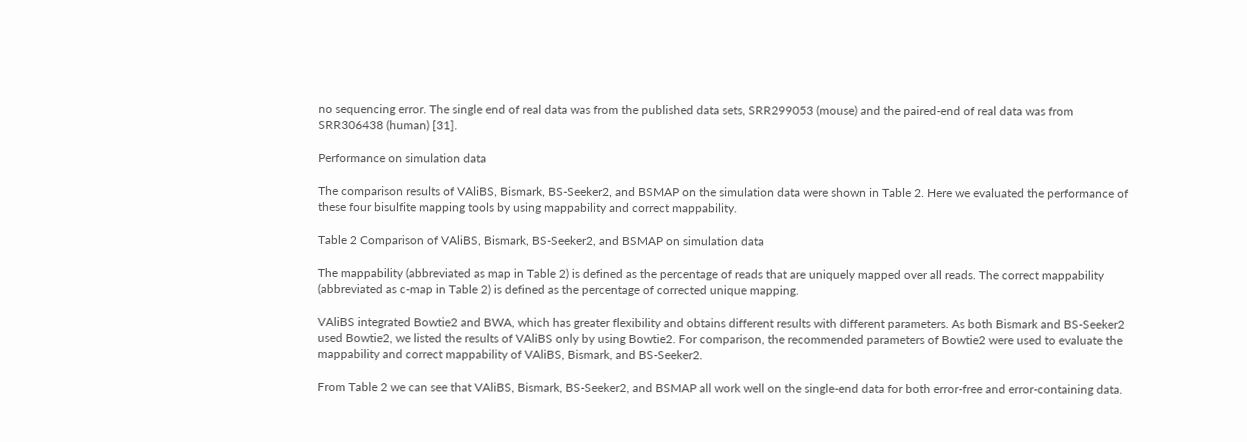no sequencing error. The single end of real data was from the published data sets, SRR299053 (mouse) and the paired-end of real data was from SRR306438 (human) [31].

Performance on simulation data

The comparison results of VAliBS, Bismark, BS-Seeker2, and BSMAP on the simulation data were shown in Table 2. Here we evaluated the performance of these four bisulfite mapping tools by using mappability and correct mappability.

Table 2 Comparison of VAliBS, Bismark, BS-Seeker2, and BSMAP on simulation data

The mappability (abbreviated as map in Table 2) is defined as the percentage of reads that are uniquely mapped over all reads. The correct mappability (abbreviated as c-map in Table 2) is defined as the percentage of corrected unique mapping.

VAliBS integrated Bowtie2 and BWA, which has greater flexibility and obtains different results with different parameters. As both Bismark and BS-Seeker2 used Bowtie2, we listed the results of VAliBS only by using Bowtie2. For comparison, the recommended parameters of Bowtie2 were used to evaluate the mappability and correct mappability of VAliBS, Bismark, and BS-Seeker2.

From Table 2 we can see that VAliBS, Bismark, BS-Seeker2, and BSMAP all work well on the single-end data for both error-free and error-containing data.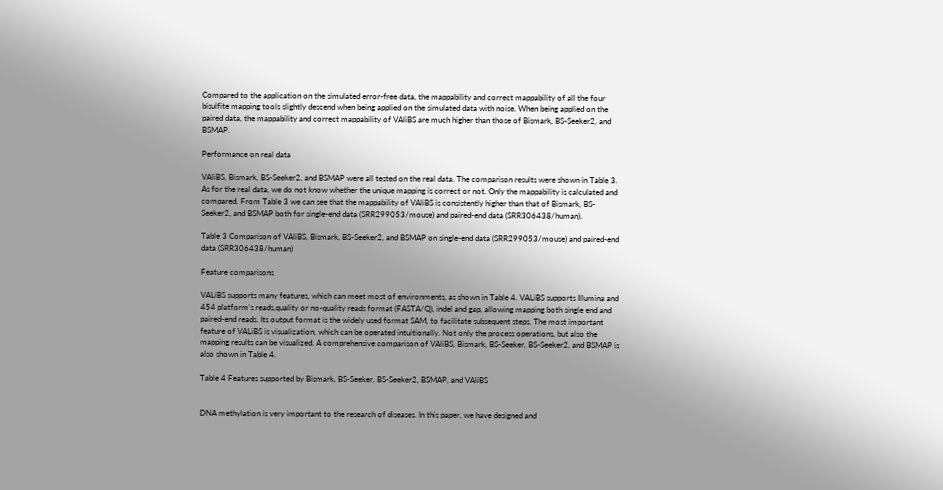Compared to the application on the simulated error-free data, the mappability and correct mappability of all the four bisulfite mapping tools slightly descend when being applied on the simulated data with noise. When being applied on the paired data, the mappability and correct mappability of VAliBS are much higher than those of Bismark, BS-Seeker2, and BSMAP.

Performance on real data

VAliBS, Bismark, BS-Seeker2, and BSMAP were all tested on the real data. The comparison results were shown in Table 3. As for the real data, we do not know whether the unique mapping is correct or not. Only the mappability is calculated and compared. From Table 3 we can see that the mappability of VAliBS is consistently higher than that of Bismark, BS-Seeker2, and BSMAP both for single-end data (SRR299053/mouse) and paired-end data (SRR306438/human).

Table 3 Comparison of VAliBS, Bismark, BS-Seeker2, and BSMAP on single-end data (SRR299053/mouse) and paired-end data (SRR306438/human)

Feature comparisons

VALiBS supports many features, which can meet most of environments, as shown in Table 4. VALiBS supports Illumina and 454 platform’s reads,quality or no-quality reads format (FASTA/Q), indel and gap, allowing mapping both single end and paired-end reads. Its output format is the widely used format SAM, to facilitate subsequent steps. The most important feature of VALiBS is visualization, which can be operated intuitionally. Not only the process operations, but also the mapping results can be visualized. A comprehensive comparison of VAliBS, Bismark, BS-Seeker, BS-Seeker2, and BSMAP is also shown in Table 4.

Table 4 Features supported by Bismark, BS-Seeker, BS-Seeker2, BSMAP, and VAliBS


DNA methylation is very important to the research of diseases. In this paper, we have designed and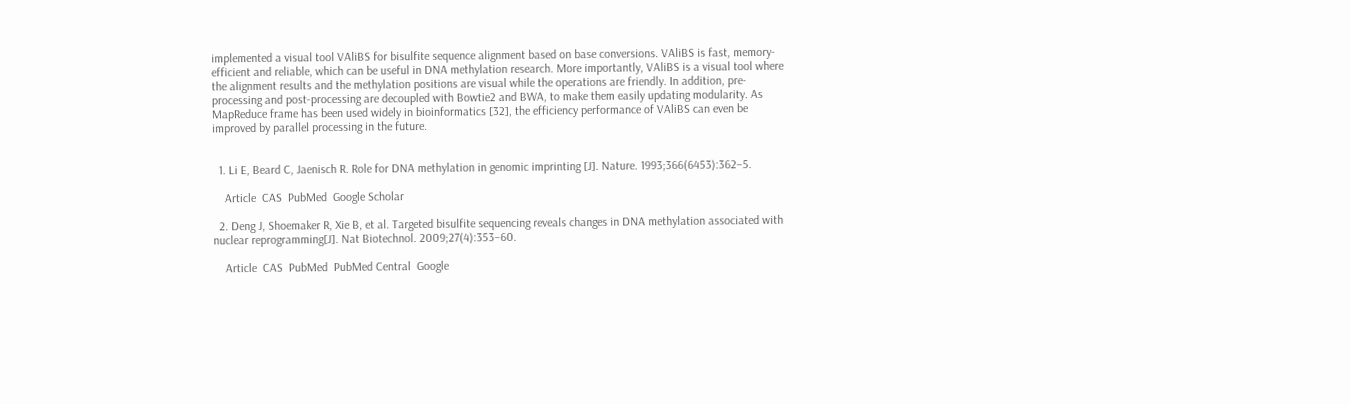implemented a visual tool VAliBS for bisulfite sequence alignment based on base conversions. VAliBS is fast, memory-efficient and reliable, which can be useful in DNA methylation research. More importantly, VAliBS is a visual tool where the alignment results and the methylation positions are visual while the operations are friendly. In addition, pre-processing and post-processing are decoupled with Bowtie2 and BWA, to make them easily updating modularity. As MapReduce frame has been used widely in bioinformatics [32], the efficiency performance of VAliBS can even be improved by parallel processing in the future.


  1. Li E, Beard C, Jaenisch R. Role for DNA methylation in genomic imprinting [J]. Nature. 1993;366(6453):362–5.

    Article  CAS  PubMed  Google Scholar

  2. Deng J, Shoemaker R, Xie B, et al. Targeted bisulfite sequencing reveals changes in DNA methylation associated with nuclear reprogramming[J]. Nat Biotechnol. 2009;27(4):353–60.

    Article  CAS  PubMed  PubMed Central  Google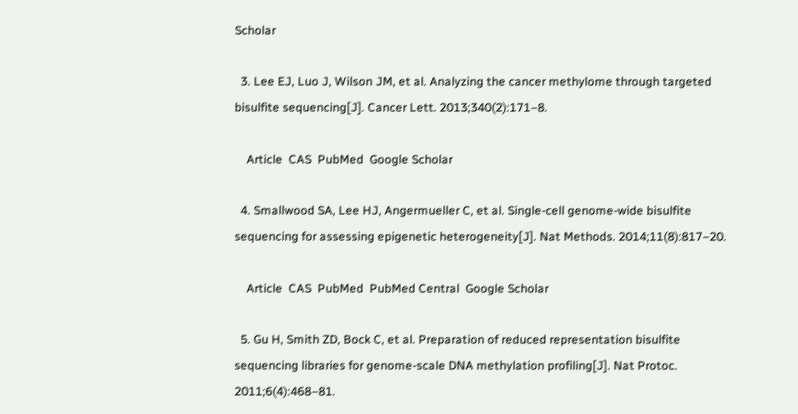Scholar

  3. Lee EJ, Luo J, Wilson JM, et al. Analyzing the cancer methylome through targeted bisulfite sequencing[J]. Cancer Lett. 2013;340(2):171–8.

    Article  CAS  PubMed  Google Scholar

  4. Smallwood SA, Lee HJ, Angermueller C, et al. Single-cell genome-wide bisulfite sequencing for assessing epigenetic heterogeneity[J]. Nat Methods. 2014;11(8):817–20.

    Article  CAS  PubMed  PubMed Central  Google Scholar

  5. Gu H, Smith ZD, Bock C, et al. Preparation of reduced representation bisulfite sequencing libraries for genome-scale DNA methylation profiling[J]. Nat Protoc. 2011;6(4):468–81.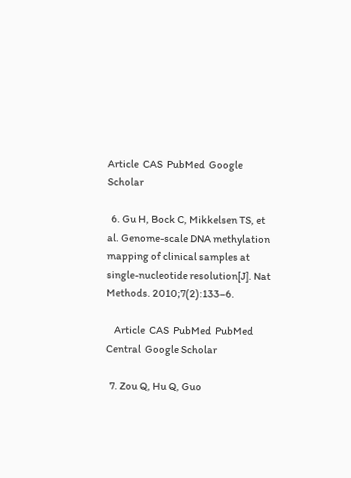Article  CAS  PubMed  Google Scholar

  6. Gu H, Bock C, Mikkelsen TS, et al. Genome-scale DNA methylation mapping of clinical samples at single-nucleotide resolution[J]. Nat Methods. 2010;7(2):133–6.

    Article  CAS  PubMed  PubMed Central  Google Scholar

  7. Zou Q, Hu Q, Guo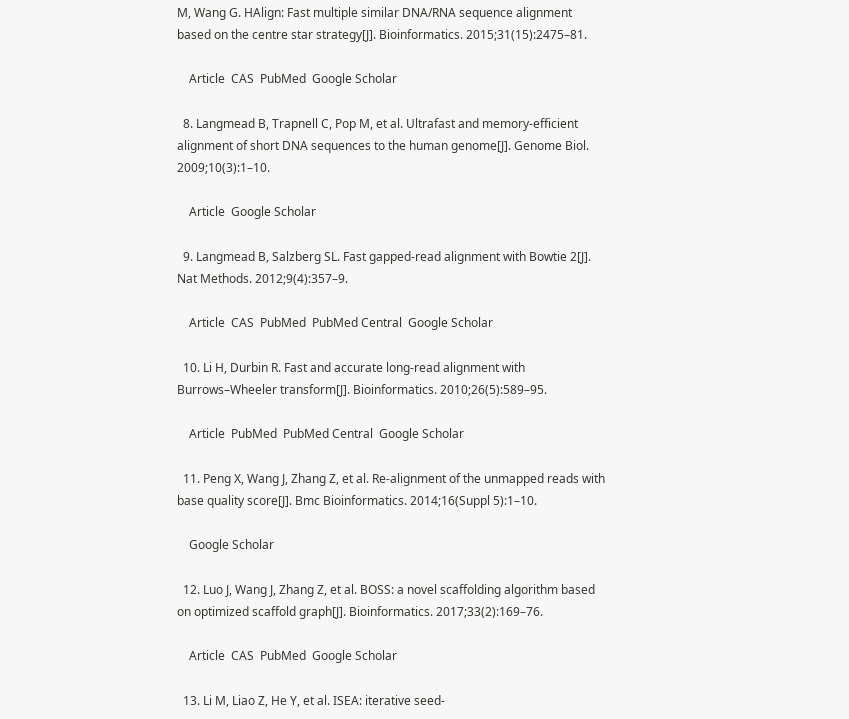M, Wang G. HAlign: Fast multiple similar DNA/RNA sequence alignment based on the centre star strategy[J]. Bioinformatics. 2015;31(15):2475–81.

    Article  CAS  PubMed  Google Scholar

  8. Langmead B, Trapnell C, Pop M, et al. Ultrafast and memory-efficient alignment of short DNA sequences to the human genome[J]. Genome Biol. 2009;10(3):1–10.

    Article  Google Scholar

  9. Langmead B, Salzberg SL. Fast gapped-read alignment with Bowtie 2[J]. Nat Methods. 2012;9(4):357–9.

    Article  CAS  PubMed  PubMed Central  Google Scholar

  10. Li H, Durbin R. Fast and accurate long-read alignment with Burrows–Wheeler transform[J]. Bioinformatics. 2010;26(5):589–95.

    Article  PubMed  PubMed Central  Google Scholar

  11. Peng X, Wang J, Zhang Z, et al. Re-alignment of the unmapped reads with base quality score[J]. Bmc Bioinformatics. 2014;16(Suppl 5):1–10.

    Google Scholar

  12. Luo J, Wang J, Zhang Z, et al. BOSS: a novel scaffolding algorithm based on optimized scaffold graph[J]. Bioinformatics. 2017;33(2):169–76.

    Article  CAS  PubMed  Google Scholar

  13. Li M, Liao Z, He Y, et al. ISEA: iterative seed-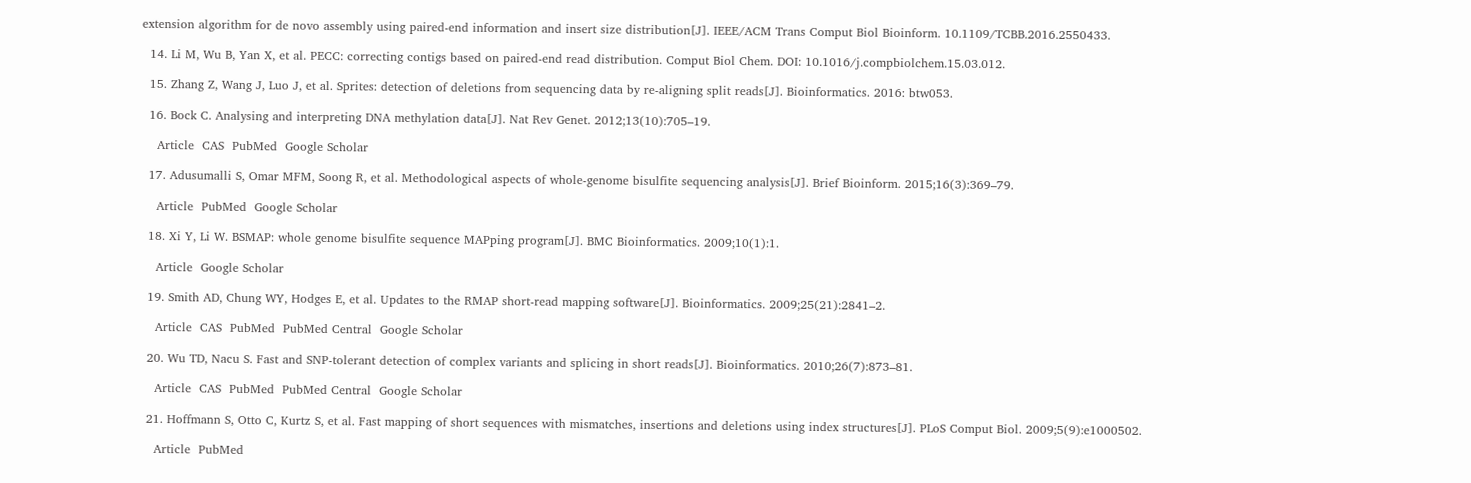extension algorithm for de novo assembly using paired-end information and insert size distribution[J]. IEEE/ACM Trans Comput Biol Bioinform. 10.1109/TCBB.2016.2550433.

  14. Li M, Wu B, Yan X, et al. PECC: correcting contigs based on paired-end read distribution. Comput Biol Chem. DOI: 10.1016/j.compbiolchem.15.03.012.

  15. Zhang Z, Wang J, Luo J, et al. Sprites: detection of deletions from sequencing data by re-aligning split reads[J]. Bioinformatics. 2016: btw053.

  16. Bock C. Analysing and interpreting DNA methylation data[J]. Nat Rev Genet. 2012;13(10):705–19.

    Article  CAS  PubMed  Google Scholar

  17. Adusumalli S, Omar MFM, Soong R, et al. Methodological aspects of whole-genome bisulfite sequencing analysis[J]. Brief Bioinform. 2015;16(3):369–79.

    Article  PubMed  Google Scholar

  18. Xi Y, Li W. BSMAP: whole genome bisulfite sequence MAPping program[J]. BMC Bioinformatics. 2009;10(1):1.

    Article  Google Scholar

  19. Smith AD, Chung WY, Hodges E, et al. Updates to the RMAP short-read mapping software[J]. Bioinformatics. 2009;25(21):2841–2.

    Article  CAS  PubMed  PubMed Central  Google Scholar

  20. Wu TD, Nacu S. Fast and SNP-tolerant detection of complex variants and splicing in short reads[J]. Bioinformatics. 2010;26(7):873–81.

    Article  CAS  PubMed  PubMed Central  Google Scholar

  21. Hoffmann S, Otto C, Kurtz S, et al. Fast mapping of short sequences with mismatches, insertions and deletions using index structures[J]. PLoS Comput Biol. 2009;5(9):e1000502.

    Article  PubMed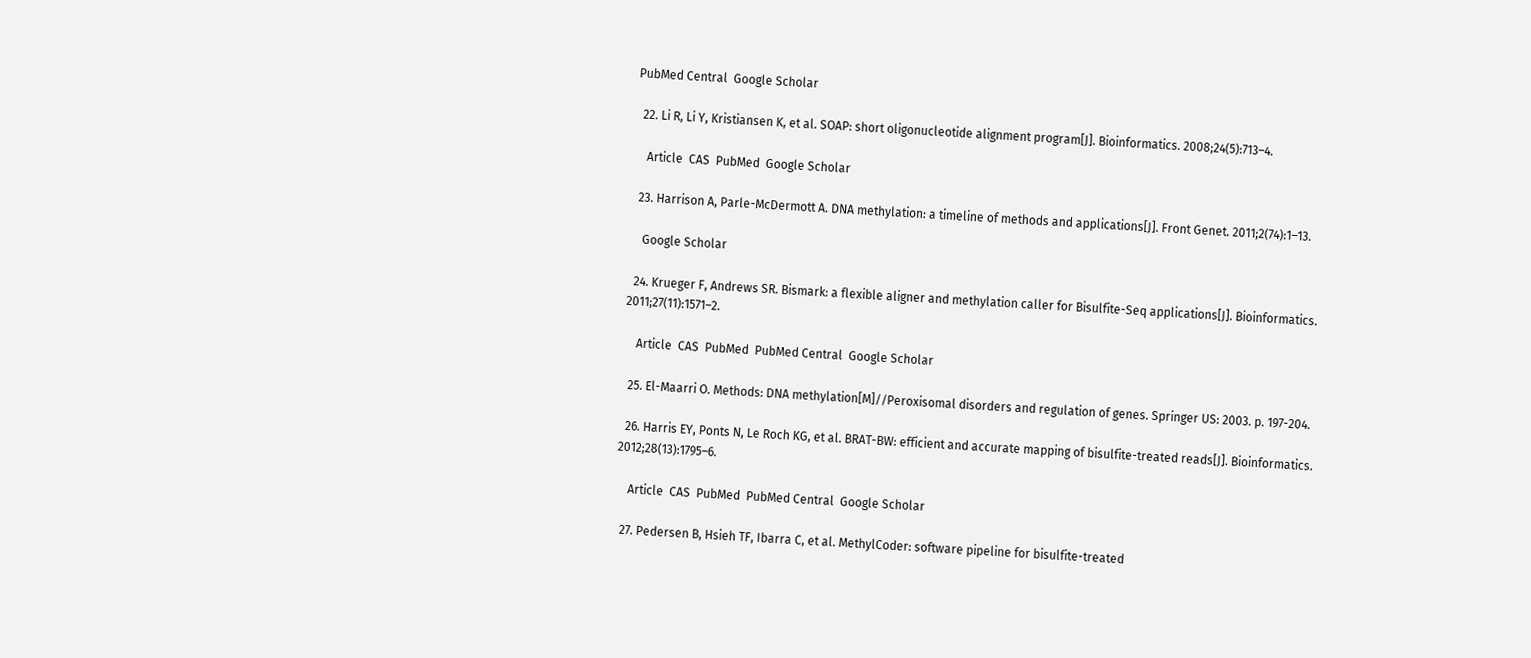PubMed Central  Google Scholar

  22. Li R, Li Y, Kristiansen K, et al. SOAP: short oligonucleotide alignment program[J]. Bioinformatics. 2008;24(5):713–4.

    Article  CAS  PubMed  Google Scholar

  23. Harrison A, Parle-McDermott A. DNA methylation: a timeline of methods and applications[J]. Front Genet. 2011;2(74):1–13.

    Google Scholar

  24. Krueger F, Andrews SR. Bismark: a flexible aligner and methylation caller for Bisulfite-Seq applications[J]. Bioinformatics. 2011;27(11):1571–2.

    Article  CAS  PubMed  PubMed Central  Google Scholar

  25. El-Maarri O. Methods: DNA methylation[M]//Peroxisomal disorders and regulation of genes. Springer US: 2003. p. 197-204.

  26. Harris EY, Ponts N, Le Roch KG, et al. BRAT-BW: efficient and accurate mapping of bisulfite-treated reads[J]. Bioinformatics. 2012;28(13):1795–6.

    Article  CAS  PubMed  PubMed Central  Google Scholar

  27. Pedersen B, Hsieh TF, Ibarra C, et al. MethylCoder: software pipeline for bisulfite-treated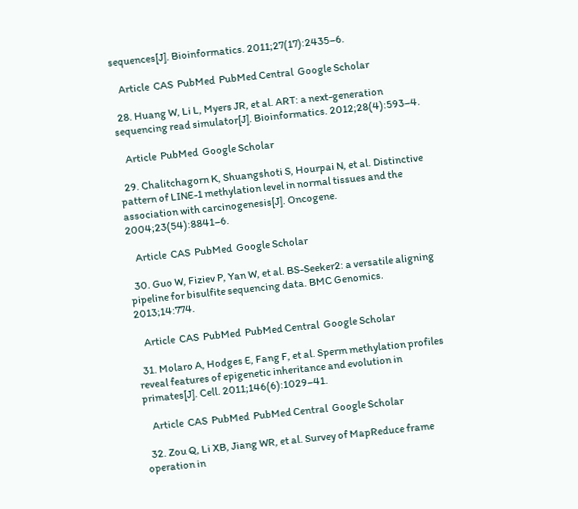sequences[J]. Bioinformatics. 2011;27(17):2435–6.

    Article  CAS  PubMed  PubMed Central  Google Scholar

  28. Huang W, Li L, Myers JR, et al. ART: a next-generation sequencing read simulator[J]. Bioinformatics. 2012;28(4):593–4.

    Article  PubMed  Google Scholar

  29. Chalitchagorn K, Shuangshoti S, Hourpai N, et al. Distinctive pattern of LINE-1 methylation level in normal tissues and the association with carcinogenesis[J]. Oncogene. 2004;23(54):8841–6.

    Article  CAS  PubMed  Google Scholar

  30. Guo W, Fiziev P, Yan W, et al. BS-Seeker2: a versatile aligning pipeline for bisulfite sequencing data. BMC Genomics. 2013;14:774.

    Article  CAS  PubMed  PubMed Central  Google Scholar

  31. Molaro A, Hodges E, Fang F, et al. Sperm methylation profiles reveal features of epigenetic inheritance and evolution in primates[J]. Cell. 2011;146(6):1029–41.

    Article  CAS  PubMed  PubMed Central  Google Scholar

  32. Zou Q, Li XB, Jiang WR, et al. Survey of MapReduce frame operation in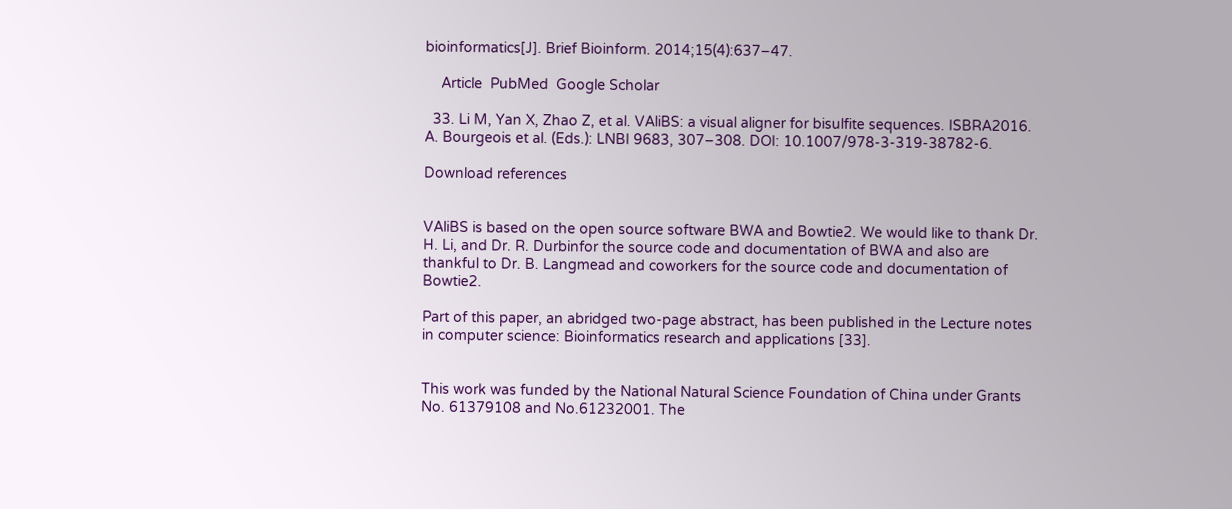bioinformatics[J]. Brief Bioinform. 2014;15(4):637–47.

    Article  PubMed  Google Scholar

  33. Li M, Yan X, Zhao Z, et al. VAliBS: a visual aligner for bisulfite sequences. ISBRA2016. A. Bourgeois et al. (Eds.): LNBI 9683, 307–308. DOI: 10.1007/978-3-319-38782-6.

Download references


VAliBS is based on the open source software BWA and Bowtie2. We would like to thank Dr. H. Li, and Dr. R. Durbinfor the source code and documentation of BWA and also are thankful to Dr. B. Langmead and coworkers for the source code and documentation of Bowtie2.

Part of this paper, an abridged two-page abstract, has been published in the Lecture notes in computer science: Bioinformatics research and applications [33].


This work was funded by the National Natural Science Foundation of China under Grants No. 61379108 and No.61232001. The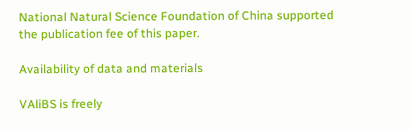National Natural Science Foundation of China supported the publication fee of this paper.

Availability of data and materials

VAliBS is freely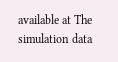available at The simulation data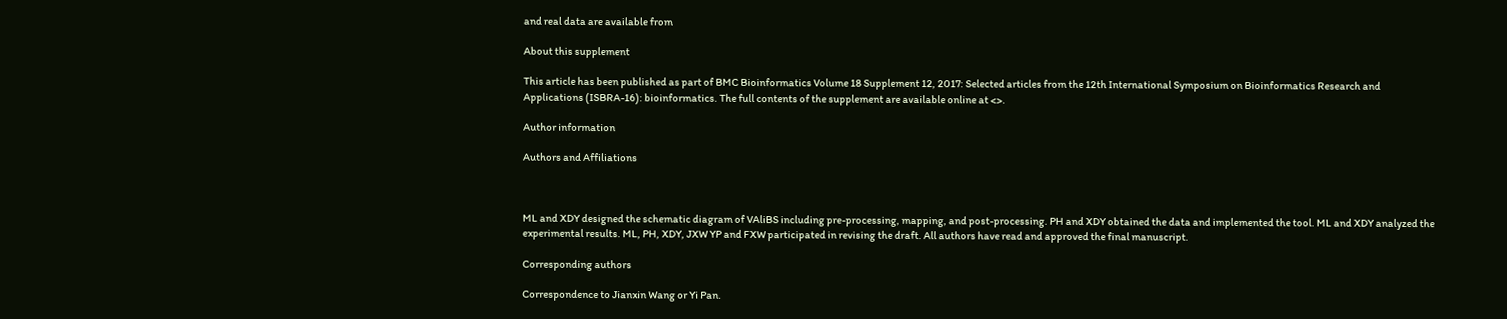and real data are available from

About this supplement

This article has been published as part of BMC Bioinformatics Volume 18 Supplement 12, 2017: Selected articles from the 12th International Symposium on Bioinformatics Research and Applications (ISBRA-16): bioinformatics. The full contents of the supplement are available online at <>.

Author information

Authors and Affiliations



ML and XDY designed the schematic diagram of VAliBS including pre-processing, mapping, and post-processing. PH and XDY obtained the data and implemented the tool. ML and XDY analyzed the experimental results. ML, PH, XDY, JXW YP and FXW participated in revising the draft. All authors have read and approved the final manuscript.

Corresponding authors

Correspondence to Jianxin Wang or Yi Pan.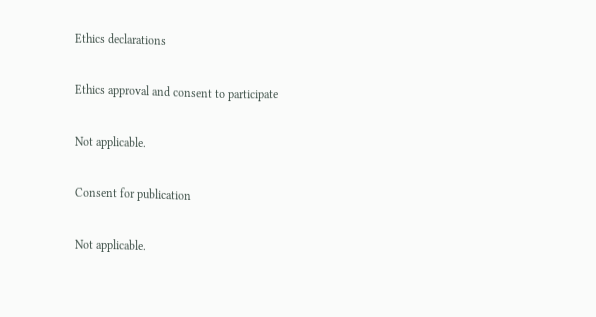Ethics declarations

Ethics approval and consent to participate

Not applicable.

Consent for publication

Not applicable.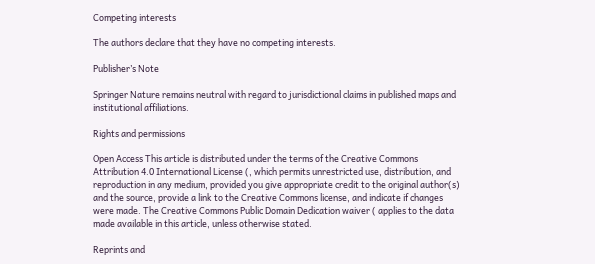Competing interests

The authors declare that they have no competing interests.

Publisher’s Note

Springer Nature remains neutral with regard to jurisdictional claims in published maps and institutional affiliations.

Rights and permissions

Open Access This article is distributed under the terms of the Creative Commons Attribution 4.0 International License (, which permits unrestricted use, distribution, and reproduction in any medium, provided you give appropriate credit to the original author(s) and the source, provide a link to the Creative Commons license, and indicate if changes were made. The Creative Commons Public Domain Dedication waiver ( applies to the data made available in this article, unless otherwise stated.

Reprints and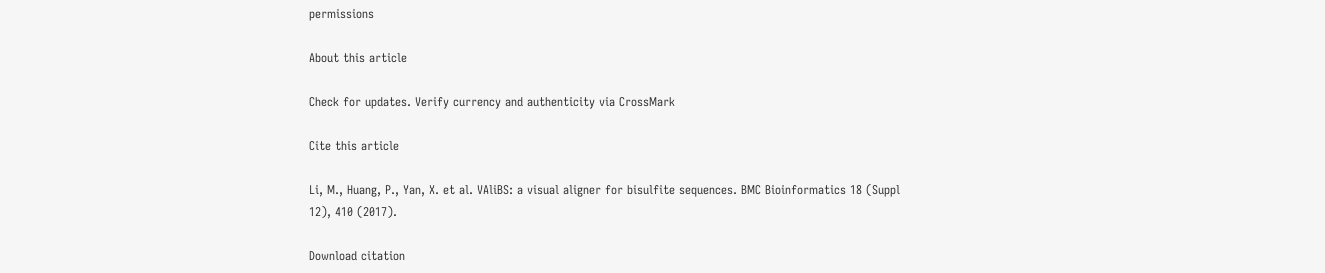permissions

About this article

Check for updates. Verify currency and authenticity via CrossMark

Cite this article

Li, M., Huang, P., Yan, X. et al. VAliBS: a visual aligner for bisulfite sequences. BMC Bioinformatics 18 (Suppl 12), 410 (2017).

Download citation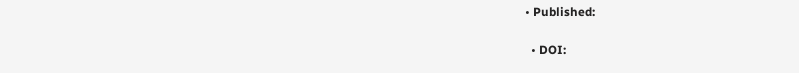• Published:

  • DOI: